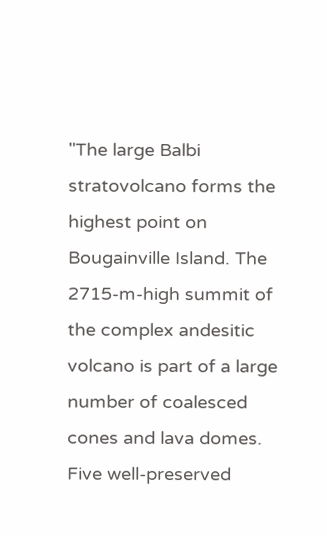"The large Balbi stratovolcano forms the highest point on Bougainville Island. The 2715-m-high summit of the complex andesitic volcano is part of a large number of coalesced cones and lava domes. Five well-preserved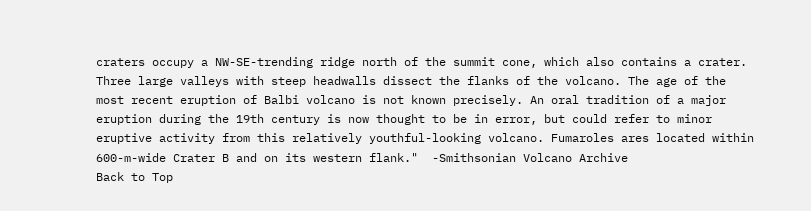craters occupy a NW-SE-trending ridge north of the summit cone, which also contains a crater. Three large valleys with steep headwalls dissect the flanks of the volcano. The age of the most recent eruption of Balbi volcano is not known precisely. An oral tradition of a major eruption during the 19th century is now thought to be in error, but could refer to minor eruptive activity from this relatively youthful-looking volcano. Fumaroles ares located within 600-m-wide Crater B and on its western flank."  -Smithsonian Volcano Archive
Back to Top